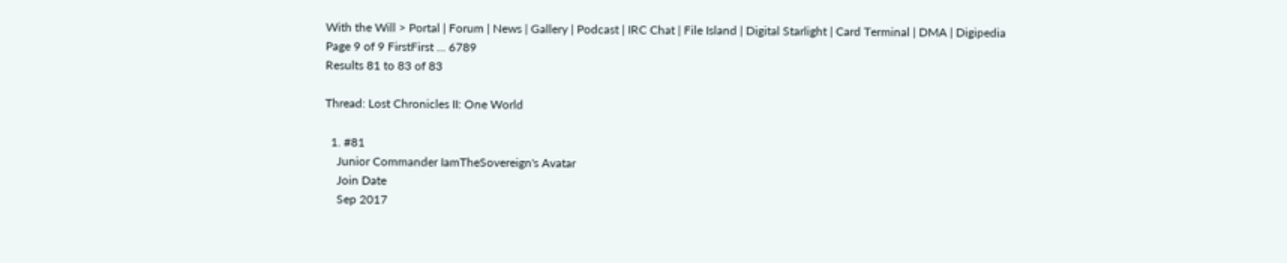With the Will > Portal | Forum | News | Gallery | Podcast | IRC Chat | File Island | Digital Starlight | Card Terminal | DMA | Digipedia
Page 9 of 9 FirstFirst ... 6789
Results 81 to 83 of 83

Thread: Lost Chronicles II: One World

  1. #81
    Junior Commander IamTheSovereign's Avatar
    Join Date
    Sep 2017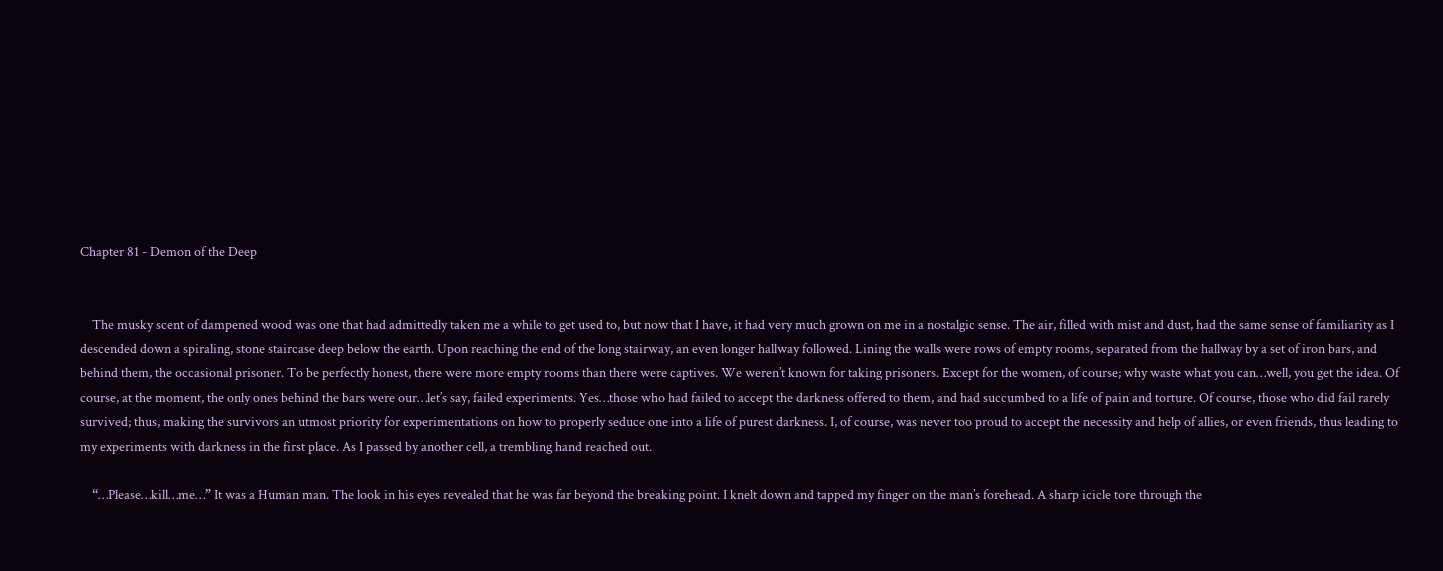Chapter 81 - Demon of the Deep


    The musky scent of dampened wood was one that had admittedly taken me a while to get used to, but now that I have, it had very much grown on me in a nostalgic sense. The air, filled with mist and dust, had the same sense of familiarity as I descended down a spiraling, stone staircase deep below the earth. Upon reaching the end of the long stairway, an even longer hallway followed. Lining the walls were rows of empty rooms, separated from the hallway by a set of iron bars, and behind them, the occasional prisoner. To be perfectly honest, there were more empty rooms than there were captives. We weren’t known for taking prisoners. Except for the women, of course; why waste what you can…well, you get the idea. Of course, at the moment, the only ones behind the bars were our…let’s say, failed experiments. Yes…those who had failed to accept the darkness offered to them, and had succumbed to a life of pain and torture. Of course, those who did fail rarely survived; thus, making the survivors an utmost priority for experimentations on how to properly seduce one into a life of purest darkness. I, of course, was never too proud to accept the necessity and help of allies, or even friends, thus leading to my experiments with darkness in the first place. As I passed by another cell, a trembling hand reached out.

    “…Please…kill…me…” It was a Human man. The look in his eyes revealed that he was far beyond the breaking point. I knelt down and tapped my finger on the man’s forehead. A sharp icicle tore through the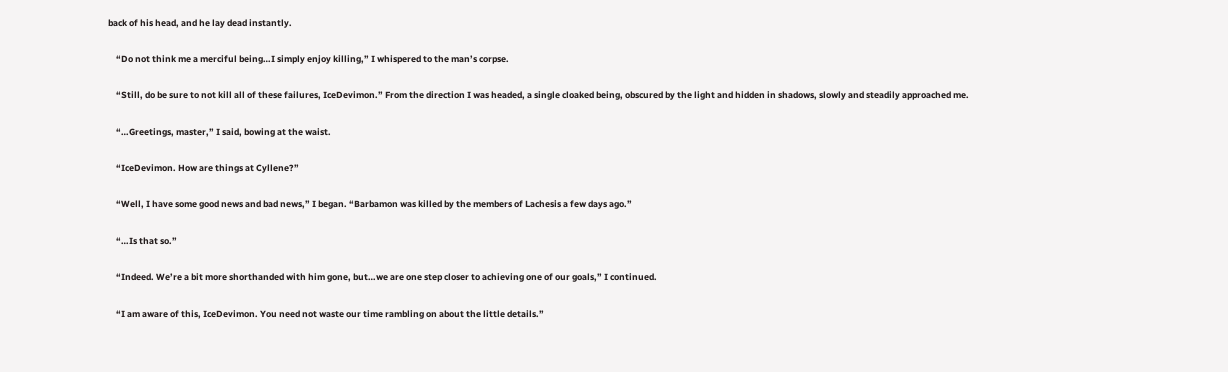back of his head, and he lay dead instantly.

    “Do not think me a merciful being…I simply enjoy killing,” I whispered to the man’s corpse.

    “Still, do be sure to not kill all of these failures, IceDevimon.” From the direction I was headed, a single cloaked being, obscured by the light and hidden in shadows, slowly and steadily approached me.

    “…Greetings, master,” I said, bowing at the waist.

    “IceDevimon. How are things at Cyllene?”

    “Well, I have some good news and bad news,” I began. “Barbamon was killed by the members of Lachesis a few days ago.”

    “…Is that so.”

    “Indeed. We’re a bit more shorthanded with him gone, but…we are one step closer to achieving one of our goals,” I continued.

    “I am aware of this, IceDevimon. You need not waste our time rambling on about the little details.”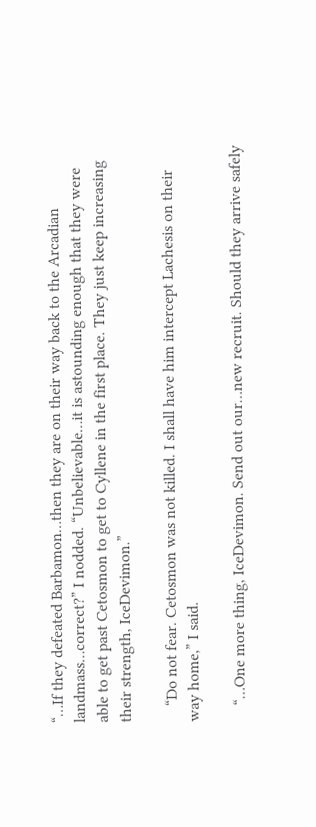“…If they defeated Barbamon…then they are on their way back to the Arcadian landmass…correct?” I nodded. “Unbelievable…it is astounding enough that they were able to get past Cetosmon to get to Cyllene in the first place. They just keep increasing their strength, IceDevimon.”

    “Do not fear. Cetosmon was not killed. I shall have him intercept Lachesis on their way home,” I said.

    “…One more thing, IceDevimon. Send out our…new recruit. Should they arrive safely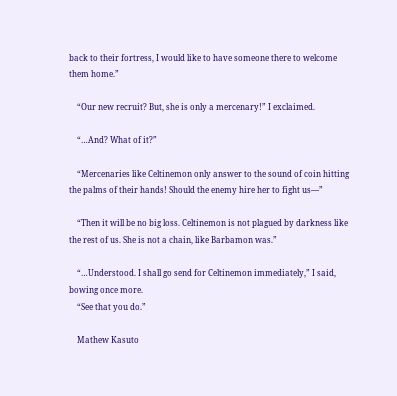back to their fortress, I would like to have someone there to welcome them home.”

    “Our new recruit? But, she is only a mercenary!” I exclaimed.

    “…And? What of it?”

    “Mercenaries like Celtinemon only answer to the sound of coin hitting the palms of their hands! Should the enemy hire her to fight us—”

    “Then it will be no big loss. Celtinemon is not plagued by darkness like the rest of us. She is not a chain, like Barbamon was.”

    “…Understood. I shall go send for Celtinemon immediately,” I said, bowing once more.
    “See that you do.”

    Mathew Kasuto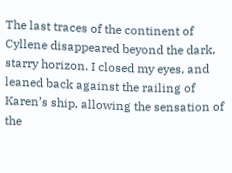The last traces of the continent of Cyllene disappeared beyond the dark, starry horizon. I closed my eyes, and leaned back against the railing of Karen’s ship, allowing the sensation of the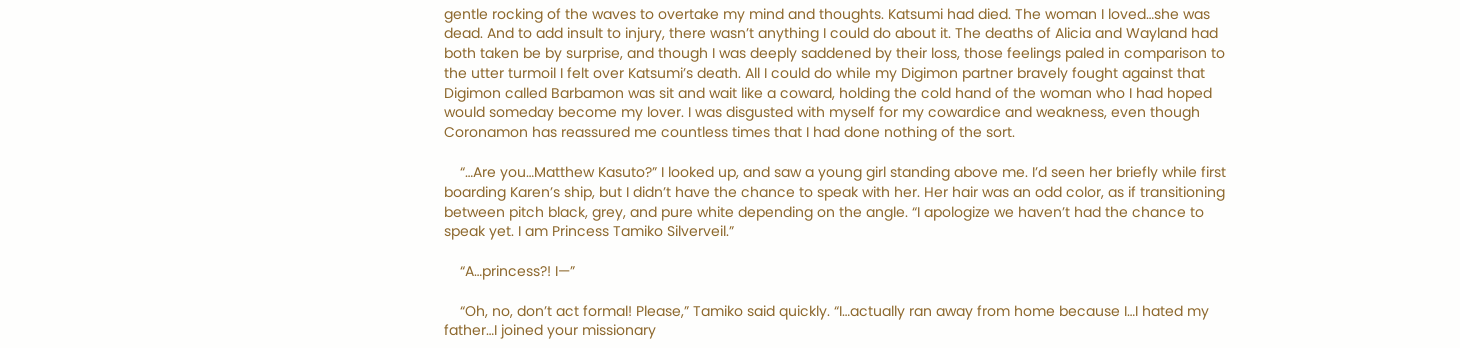gentle rocking of the waves to overtake my mind and thoughts. Katsumi had died. The woman I loved…she was dead. And to add insult to injury, there wasn’t anything I could do about it. The deaths of Alicia and Wayland had both taken be by surprise, and though I was deeply saddened by their loss, those feelings paled in comparison to the utter turmoil I felt over Katsumi’s death. All I could do while my Digimon partner bravely fought against that Digimon called Barbamon was sit and wait like a coward, holding the cold hand of the woman who I had hoped would someday become my lover. I was disgusted with myself for my cowardice and weakness, even though Coronamon has reassured me countless times that I had done nothing of the sort.

    “…Are you…Matthew Kasuto?” I looked up, and saw a young girl standing above me. I’d seen her briefly while first boarding Karen’s ship, but I didn’t have the chance to speak with her. Her hair was an odd color, as if transitioning between pitch black, grey, and pure white depending on the angle. “I apologize we haven’t had the chance to speak yet. I am Princess Tamiko Silverveil.”

    “A…princess?! I—”

    “Oh, no, don’t act formal! Please,” Tamiko said quickly. “I…actually ran away from home because I…I hated my father…I joined your missionary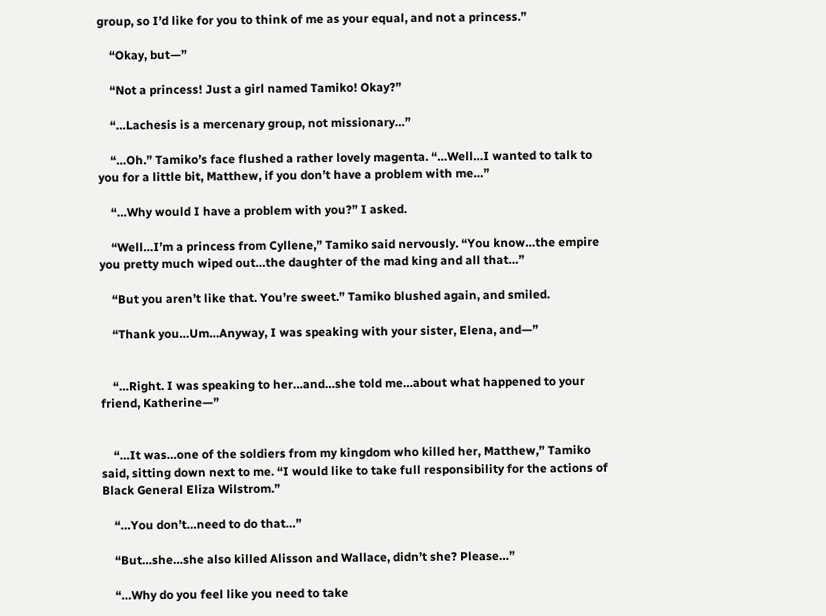group, so I’d like for you to think of me as your equal, and not a princess.”

    “Okay, but—”

    “Not a princess! Just a girl named Tamiko! Okay?”

    “…Lachesis is a mercenary group, not missionary…”

    “…Oh.” Tamiko’s face flushed a rather lovely magenta. “…Well…I wanted to talk to you for a little bit, Matthew, if you don’t have a problem with me…”

    “…Why would I have a problem with you?” I asked.

    “Well…I’m a princess from Cyllene,” Tamiko said nervously. “You know…the empire you pretty much wiped out…the daughter of the mad king and all that…”

    “But you aren’t like that. You’re sweet.” Tamiko blushed again, and smiled.

    “Thank you…Um…Anyway, I was speaking with your sister, Elena, and—”


    “…Right. I was speaking to her…and…she told me…about what happened to your friend, Katherine—”


    “…It was…one of the soldiers from my kingdom who killed her, Matthew,” Tamiko said, sitting down next to me. “I would like to take full responsibility for the actions of Black General Eliza Wilstrom.”

    “…You don’t…need to do that…”

    “But…she…she also killed Alisson and Wallace, didn’t she? Please…”

    “…Why do you feel like you need to take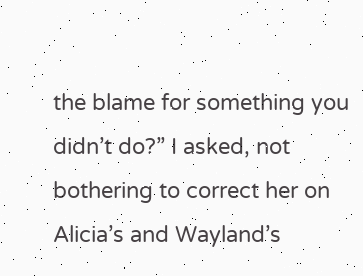the blame for something you didn’t do?” I asked, not bothering to correct her on Alicia’s and Wayland’s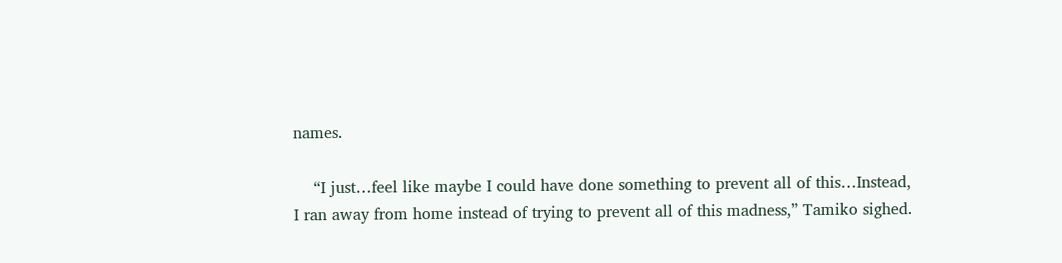names.

    “I just…feel like maybe I could have done something to prevent all of this…Instead, I ran away from home instead of trying to prevent all of this madness,” Tamiko sighed.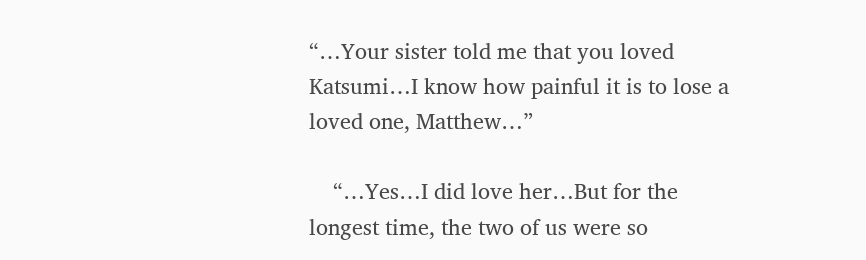“…Your sister told me that you loved Katsumi…I know how painful it is to lose a loved one, Matthew…”

    “…Yes…I did love her…But for the longest time, the two of us were so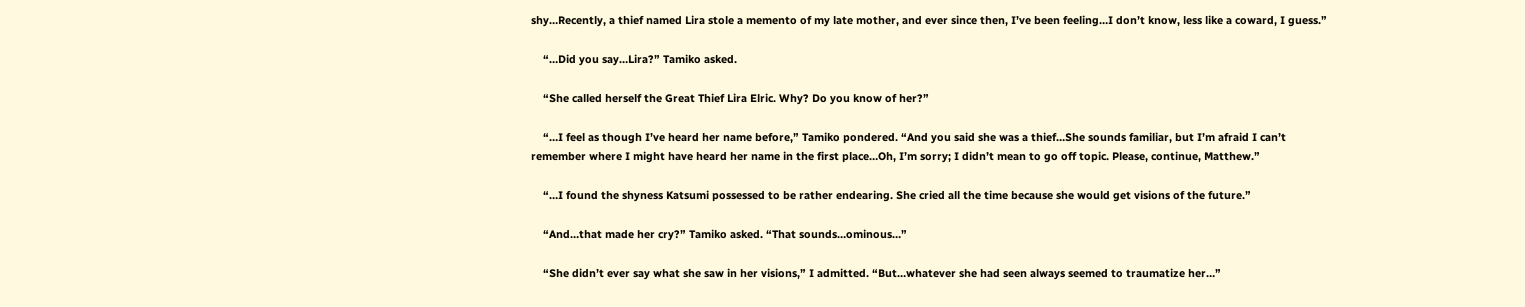shy…Recently, a thief named Lira stole a memento of my late mother, and ever since then, I’ve been feeling…I don’t know, less like a coward, I guess.”

    “…Did you say…Lira?” Tamiko asked.

    “She called herself the Great Thief Lira Elric. Why? Do you know of her?”

    “…I feel as though I’ve heard her name before,” Tamiko pondered. “And you said she was a thief…She sounds familiar, but I’m afraid I can’t remember where I might have heard her name in the first place…Oh, I’m sorry; I didn’t mean to go off topic. Please, continue, Matthew.”

    “…I found the shyness Katsumi possessed to be rather endearing. She cried all the time because she would get visions of the future.”

    “And…that made her cry?” Tamiko asked. “That sounds…ominous…”

    “She didn’t ever say what she saw in her visions,” I admitted. “But…whatever she had seen always seemed to traumatize her…”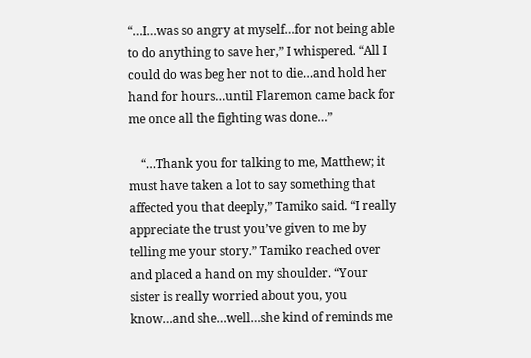“…I…was so angry at myself…for not being able to do anything to save her,” I whispered. “All I could do was beg her not to die…and hold her hand for hours…until Flaremon came back for me once all the fighting was done…”

    “…Thank you for talking to me, Matthew; it must have taken a lot to say something that affected you that deeply,” Tamiko said. “I really appreciate the trust you’ve given to me by telling me your story.” Tamiko reached over and placed a hand on my shoulder. “Your sister is really worried about you, you know…and she…well…she kind of reminds me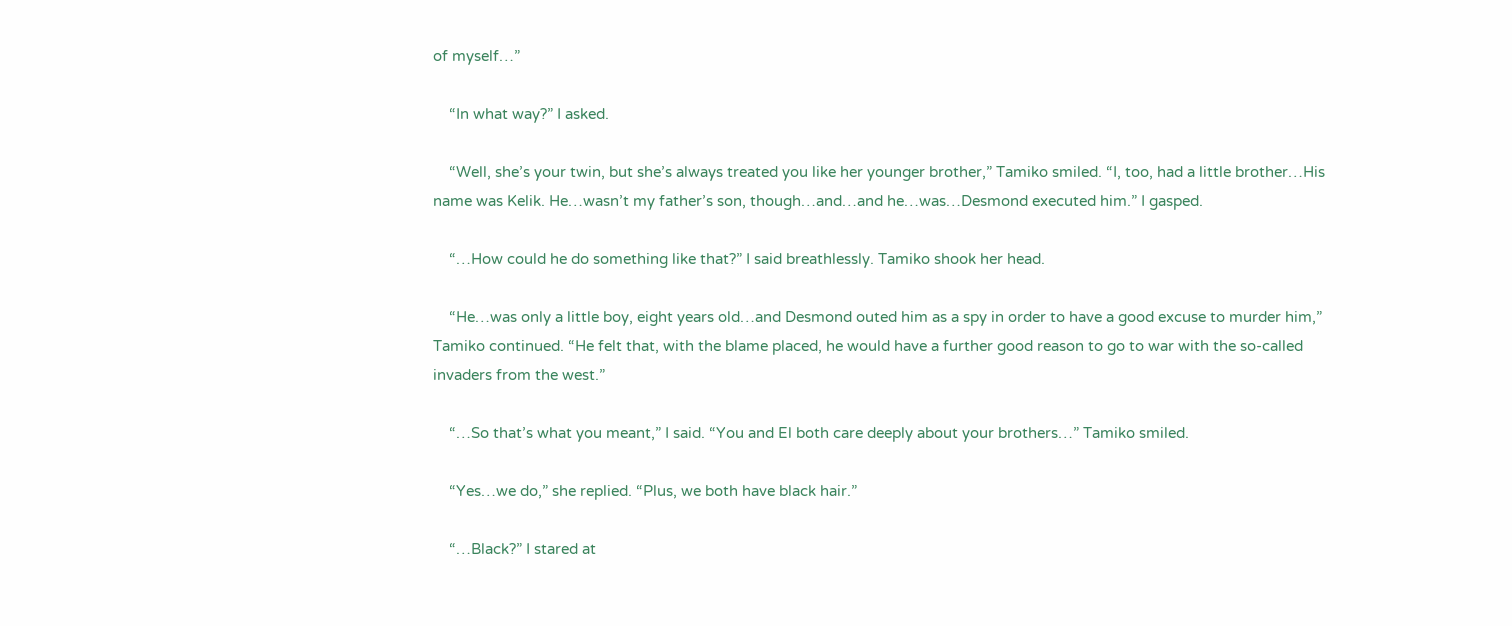of myself…”

    “In what way?” I asked.

    “Well, she’s your twin, but she’s always treated you like her younger brother,” Tamiko smiled. “I, too, had a little brother…His name was Kelik. He…wasn’t my father’s son, though…and…and he…was…Desmond executed him.” I gasped.

    “…How could he do something like that?” I said breathlessly. Tamiko shook her head.

    “He…was only a little boy, eight years old…and Desmond outed him as a spy in order to have a good excuse to murder him,” Tamiko continued. “He felt that, with the blame placed, he would have a further good reason to go to war with the so-called invaders from the west.”

    “…So that’s what you meant,” I said. “You and El both care deeply about your brothers…” Tamiko smiled.

    “Yes…we do,” she replied. “Plus, we both have black hair.”

    “…Black?” I stared at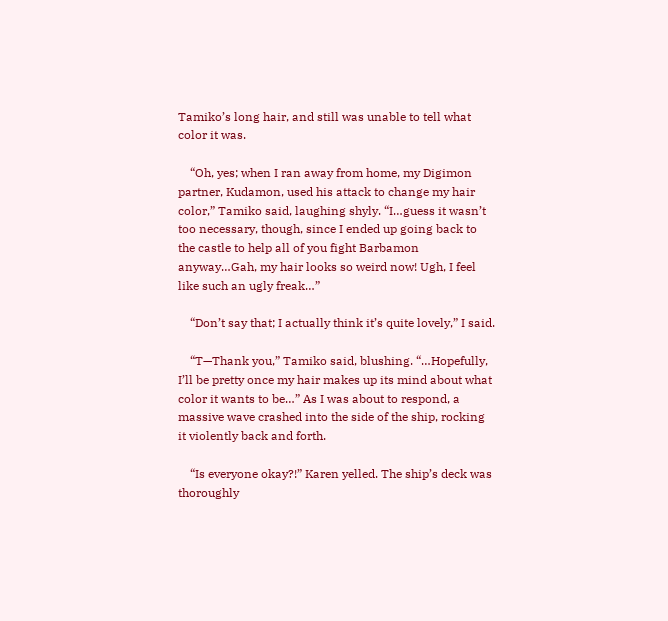Tamiko’s long hair, and still was unable to tell what color it was.

    “Oh, yes; when I ran away from home, my Digimon partner, Kudamon, used his attack to change my hair color,” Tamiko said, laughing shyly. “I…guess it wasn’t too necessary, though, since I ended up going back to the castle to help all of you fight Barbamon anyway…Gah, my hair looks so weird now! Ugh, I feel like such an ugly freak…”

    “Don’t say that; I actually think it’s quite lovely,” I said.

    “T—Thank you,” Tamiko said, blushing. “…Hopefully, I’ll be pretty once my hair makes up its mind about what color it wants to be…” As I was about to respond, a massive wave crashed into the side of the ship, rocking it violently back and forth.

    “Is everyone okay?!” Karen yelled. The ship’s deck was thoroughly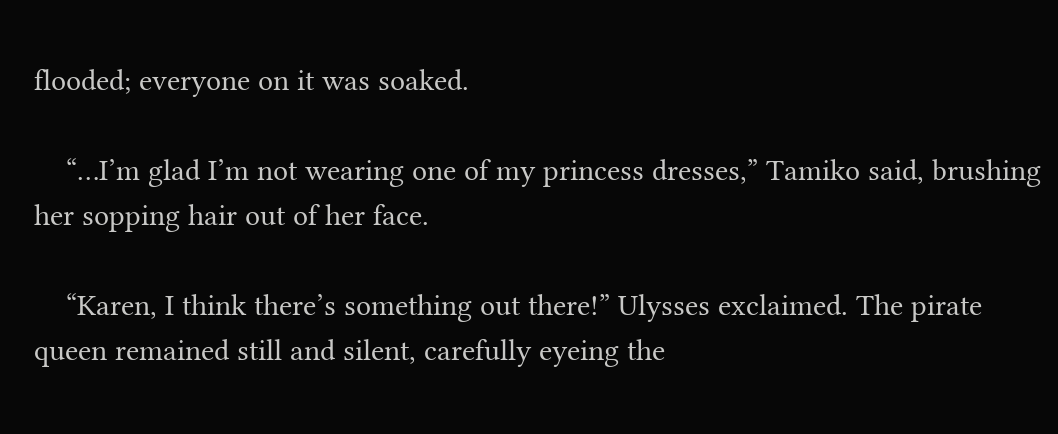flooded; everyone on it was soaked.

    “…I’m glad I’m not wearing one of my princess dresses,” Tamiko said, brushing her sopping hair out of her face.

    “Karen, I think there’s something out there!” Ulysses exclaimed. The pirate queen remained still and silent, carefully eyeing the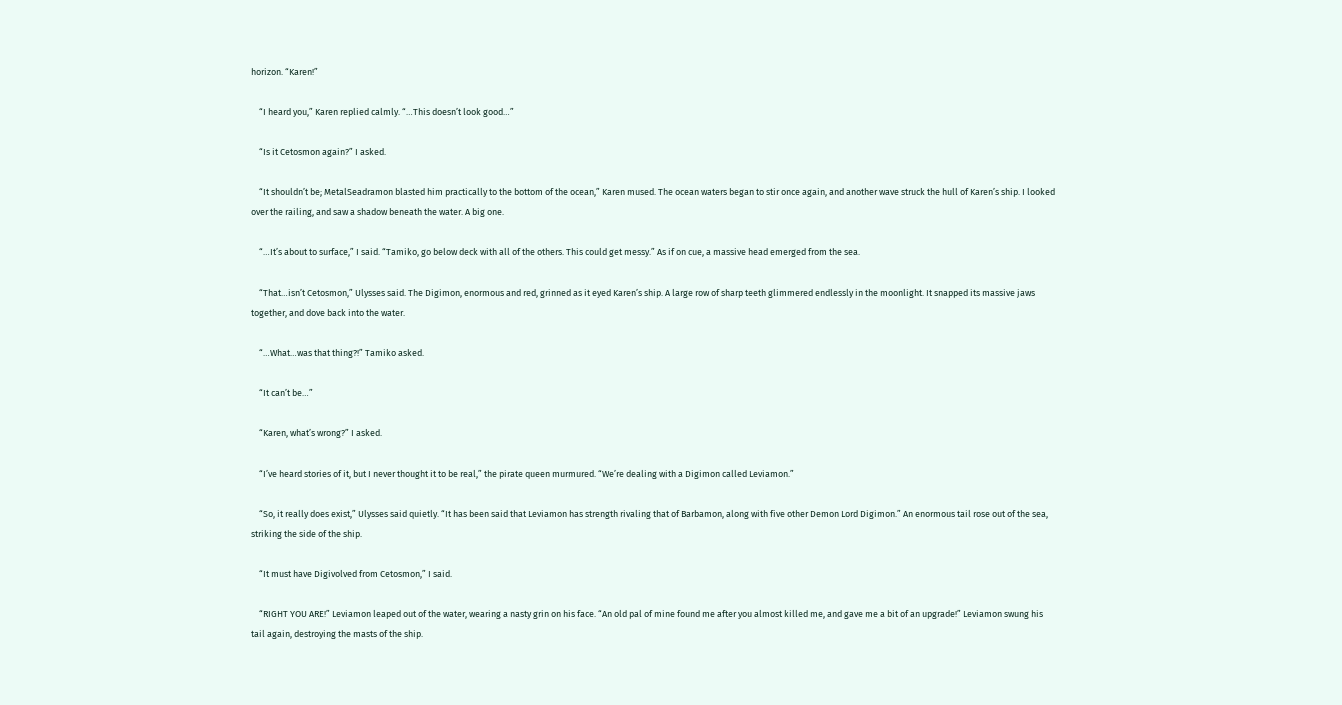horizon. “Karen!”

    “I heard you,” Karen replied calmly. “…This doesn’t look good…”

    “Is it Cetosmon again?” I asked.

    “It shouldn’t be; MetalSeadramon blasted him practically to the bottom of the ocean,” Karen mused. The ocean waters began to stir once again, and another wave struck the hull of Karen’s ship. I looked over the railing, and saw a shadow beneath the water. A big one.

    “…It’s about to surface,” I said. “Tamiko, go below deck with all of the others. This could get messy.” As if on cue, a massive head emerged from the sea.

    “That…isn’t Cetosmon,” Ulysses said. The Digimon, enormous and red, grinned as it eyed Karen’s ship. A large row of sharp teeth glimmered endlessly in the moonlight. It snapped its massive jaws together, and dove back into the water.

    “…What…was that thing?!” Tamiko asked.

    “It can’t be…”

    “Karen, what’s wrong?” I asked.

    “I’ve heard stories of it, but I never thought it to be real,” the pirate queen murmured. “We’re dealing with a Digimon called Leviamon.”

    “So, it really does exist,” Ulysses said quietly. “It has been said that Leviamon has strength rivaling that of Barbamon, along with five other Demon Lord Digimon.” An enormous tail rose out of the sea, striking the side of the ship.

    “It must have Digivolved from Cetosmon,” I said.

    “RIGHT YOU ARE!” Leviamon leaped out of the water, wearing a nasty grin on his face. “An old pal of mine found me after you almost killed me, and gave me a bit of an upgrade!” Leviamon swung his tail again, destroying the masts of the ship.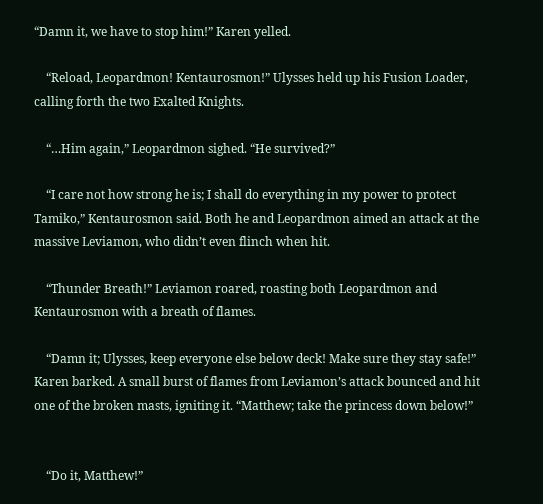“Damn it, we have to stop him!” Karen yelled.

    “Reload, Leopardmon! Kentaurosmon!” Ulysses held up his Fusion Loader, calling forth the two Exalted Knights.

    “…Him again,” Leopardmon sighed. “He survived?”

    “I care not how strong he is; I shall do everything in my power to protect Tamiko,” Kentaurosmon said. Both he and Leopardmon aimed an attack at the massive Leviamon, who didn’t even flinch when hit.

    “Thunder Breath!” Leviamon roared, roasting both Leopardmon and Kentaurosmon with a breath of flames.

    “Damn it; Ulysses, keep everyone else below deck! Make sure they stay safe!” Karen barked. A small burst of flames from Leviamon’s attack bounced and hit one of the broken masts, igniting it. “Matthew; take the princess down below!”


    “Do it, Matthew!”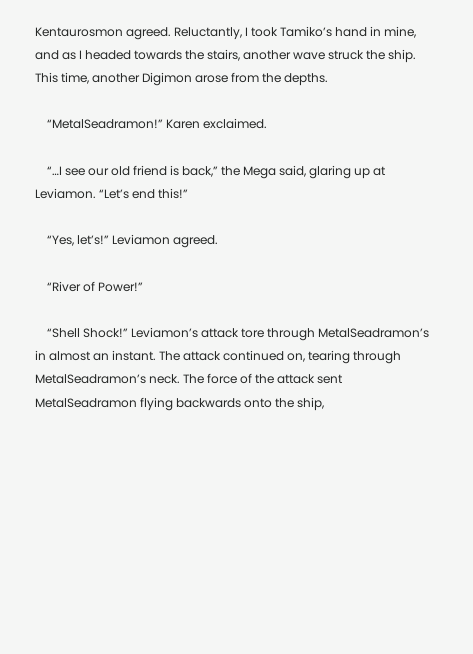Kentaurosmon agreed. Reluctantly, I took Tamiko’s hand in mine, and as I headed towards the stairs, another wave struck the ship. This time, another Digimon arose from the depths.

    “MetalSeadramon!” Karen exclaimed.

    “…I see our old friend is back,” the Mega said, glaring up at Leviamon. “Let’s end this!”

    “Yes, let’s!” Leviamon agreed.

    “River of Power!”

    “Shell Shock!” Leviamon’s attack tore through MetalSeadramon’s in almost an instant. The attack continued on, tearing through MetalSeadramon’s neck. The force of the attack sent MetalSeadramon flying backwards onto the ship,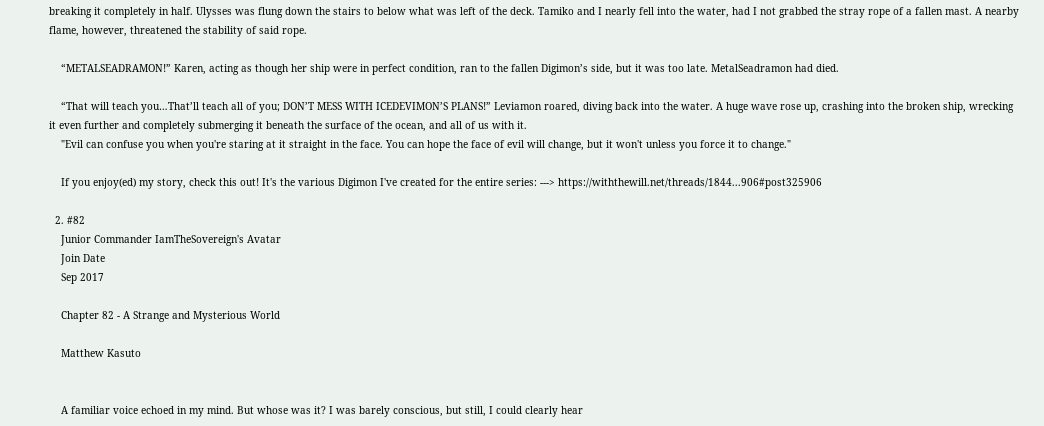breaking it completely in half. Ulysses was flung down the stairs to below what was left of the deck. Tamiko and I nearly fell into the water, had I not grabbed the stray rope of a fallen mast. A nearby flame, however, threatened the stability of said rope.

    “METALSEADRAMON!” Karen, acting as though her ship were in perfect condition, ran to the fallen Digimon’s side, but it was too late. MetalSeadramon had died.

    “That will teach you…That’ll teach all of you; DON’T MESS WITH ICEDEVIMON’S PLANS!” Leviamon roared, diving back into the water. A huge wave rose up, crashing into the broken ship, wrecking it even further and completely submerging it beneath the surface of the ocean, and all of us with it.
    "Evil can confuse you when you're staring at it straight in the face. You can hope the face of evil will change, but it won't unless you force it to change."

    If you enjoy(ed) my story, check this out! It's the various Digimon I've created for the entire series: ---> https://withthewill.net/threads/1844...906#post325906

  2. #82
    Junior Commander IamTheSovereign's Avatar
    Join Date
    Sep 2017

    Chapter 82 - A Strange and Mysterious World

    Matthew Kasuto


    A familiar voice echoed in my mind. But whose was it? I was barely conscious, but still, I could clearly hear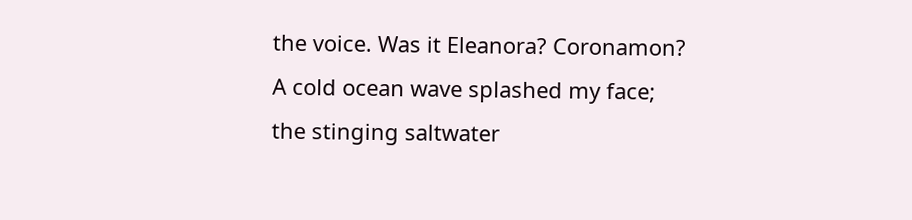the voice. Was it Eleanora? Coronamon? A cold ocean wave splashed my face; the stinging saltwater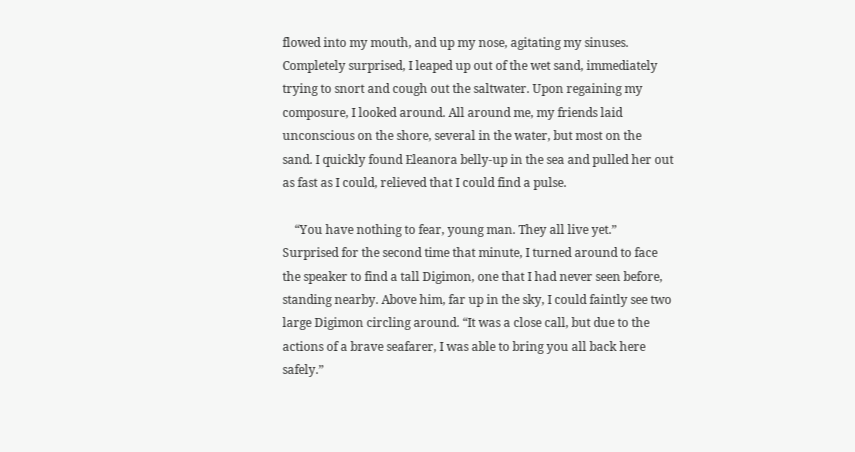flowed into my mouth, and up my nose, agitating my sinuses. Completely surprised, I leaped up out of the wet sand, immediately trying to snort and cough out the saltwater. Upon regaining my composure, I looked around. All around me, my friends laid unconscious on the shore, several in the water, but most on the sand. I quickly found Eleanora belly-up in the sea and pulled her out as fast as I could, relieved that I could find a pulse.

    “You have nothing to fear, young man. They all live yet.” Surprised for the second time that minute, I turned around to face the speaker to find a tall Digimon, one that I had never seen before, standing nearby. Above him, far up in the sky, I could faintly see two large Digimon circling around. “It was a close call, but due to the actions of a brave seafarer, I was able to bring you all back here safely.”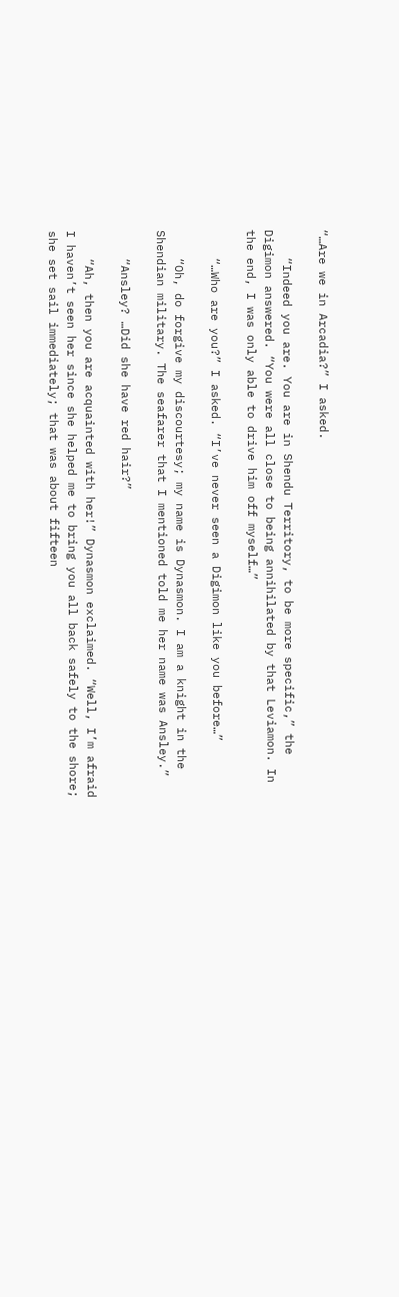“…Are we in Arcadia?” I asked.

    “Indeed you are. You are in Shendu Territory, to be more specific,” the Digimon answered. “You were all close to being annihilated by that Leviamon. In the end, I was only able to drive him off myself…”

    “…Who are you?” I asked. “I’ve never seen a Digimon like you before…”

    “Oh, do forgive my discourtesy; my name is Dynasmon. I am a knight in the Shendian military. The seafarer that I mentioned told me her name was Ansley.”

    “Ansley? …Did she have red hair?”

    “Ah, then you are acquainted with her!” Dynasmon exclaimed. “Well, I’m afraid I haven’t seen her since she helped me to bring you all back safely to the shore; she set sail immediately; that was about fifteen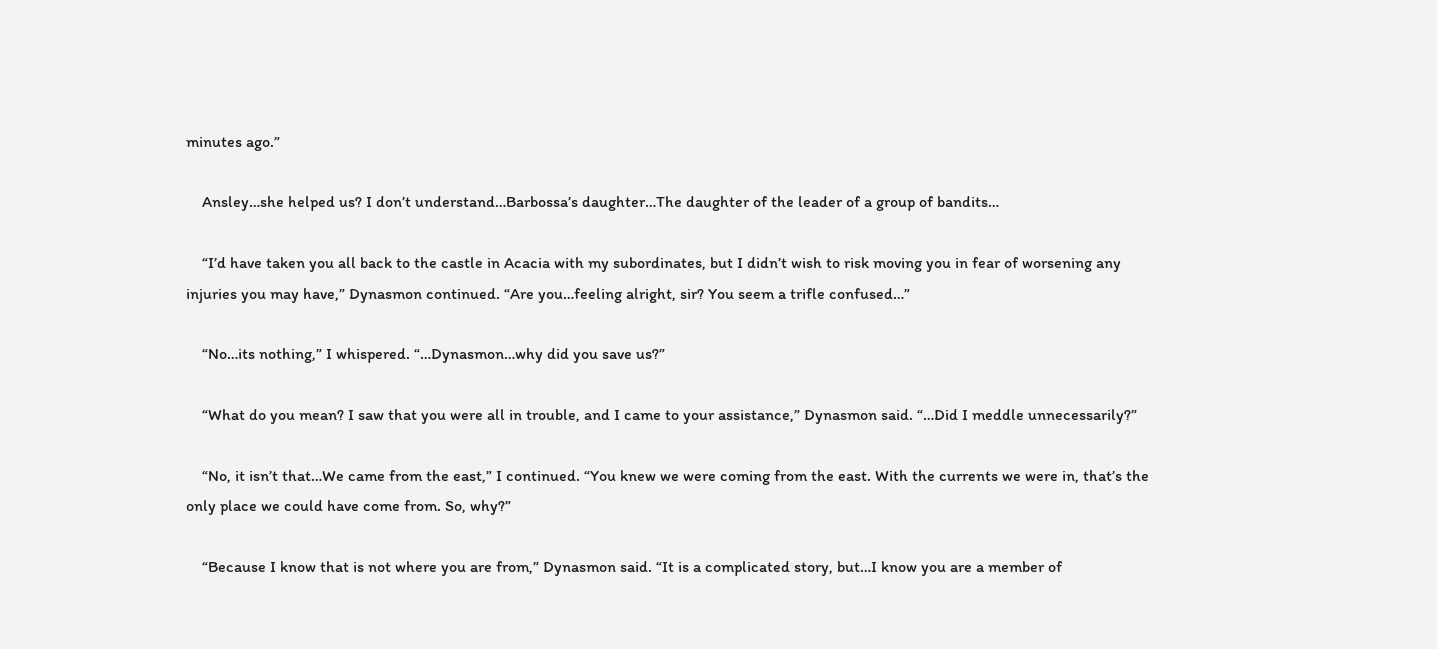minutes ago.”

    Ansley…she helped us? I don’t understand…Barbossa’s daughter…The daughter of the leader of a group of bandits…

    “I’d have taken you all back to the castle in Acacia with my subordinates, but I didn’t wish to risk moving you in fear of worsening any injuries you may have,” Dynasmon continued. “Are you…feeling alright, sir? You seem a trifle confused…”

    “No…its nothing,” I whispered. “…Dynasmon…why did you save us?”

    “What do you mean? I saw that you were all in trouble, and I came to your assistance,” Dynasmon said. “…Did I meddle unnecessarily?”

    “No, it isn’t that…We came from the east,” I continued. “You knew we were coming from the east. With the currents we were in, that’s the only place we could have come from. So, why?”

    “Because I know that is not where you are from,” Dynasmon said. “It is a complicated story, but…I know you are a member of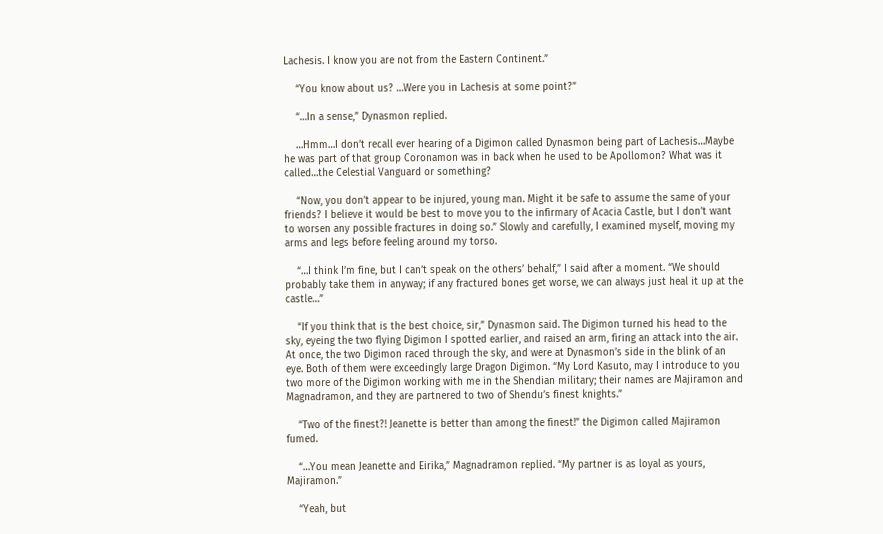Lachesis. I know you are not from the Eastern Continent.”

    “You know about us? …Were you in Lachesis at some point?”

    “…In a sense,” Dynasmon replied.

    …Hmm…I don’t recall ever hearing of a Digimon called Dynasmon being part of Lachesis…Maybe he was part of that group Coronamon was in back when he used to be Apollomon? What was it called…the Celestial Vanguard or something?

    “Now, you don’t appear to be injured, young man. Might it be safe to assume the same of your friends? I believe it would be best to move you to the infirmary of Acacia Castle, but I don’t want to worsen any possible fractures in doing so.” Slowly and carefully, I examined myself, moving my arms and legs before feeling around my torso.

    “…I think I’m fine, but I can’t speak on the others’ behalf,” I said after a moment. “We should probably take them in anyway; if any fractured bones get worse, we can always just heal it up at the castle…”

    “If you think that is the best choice, sir,” Dynasmon said. The Digimon turned his head to the sky, eyeing the two flying Digimon I spotted earlier, and raised an arm, firing an attack into the air. At once, the two Digimon raced through the sky, and were at Dynasmon’s side in the blink of an eye. Both of them were exceedingly large Dragon Digimon. “My Lord Kasuto, may I introduce to you two more of the Digimon working with me in the Shendian military; their names are Majiramon and Magnadramon, and they are partnered to two of Shendu’s finest knights.”

    “Two of the finest?! Jeanette is better than among the finest!” the Digimon called Majiramon fumed.

    “…You mean Jeanette and Eirika,” Magnadramon replied. “My partner is as loyal as yours, Majiramon.”

    “Yeah, but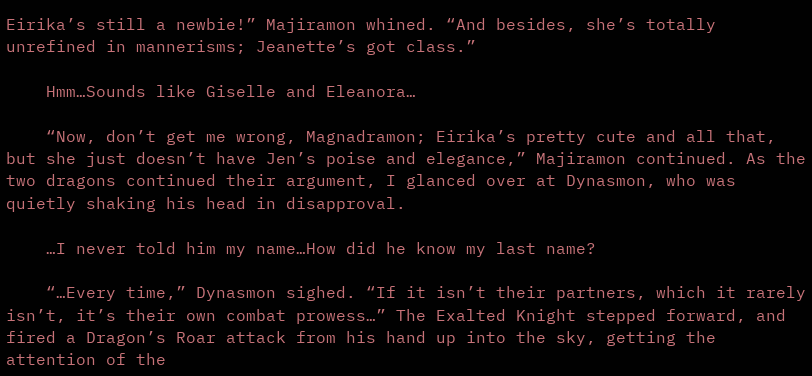Eirika’s still a newbie!” Majiramon whined. “And besides, she’s totally unrefined in mannerisms; Jeanette’s got class.”

    Hmm…Sounds like Giselle and Eleanora…

    “Now, don’t get me wrong, Magnadramon; Eirika’s pretty cute and all that, but she just doesn’t have Jen’s poise and elegance,” Majiramon continued. As the two dragons continued their argument, I glanced over at Dynasmon, who was quietly shaking his head in disapproval.

    …I never told him my name…How did he know my last name?

    “…Every time,” Dynasmon sighed. “If it isn’t their partners, which it rarely isn’t, it’s their own combat prowess…” The Exalted Knight stepped forward, and fired a Dragon’s Roar attack from his hand up into the sky, getting the attention of the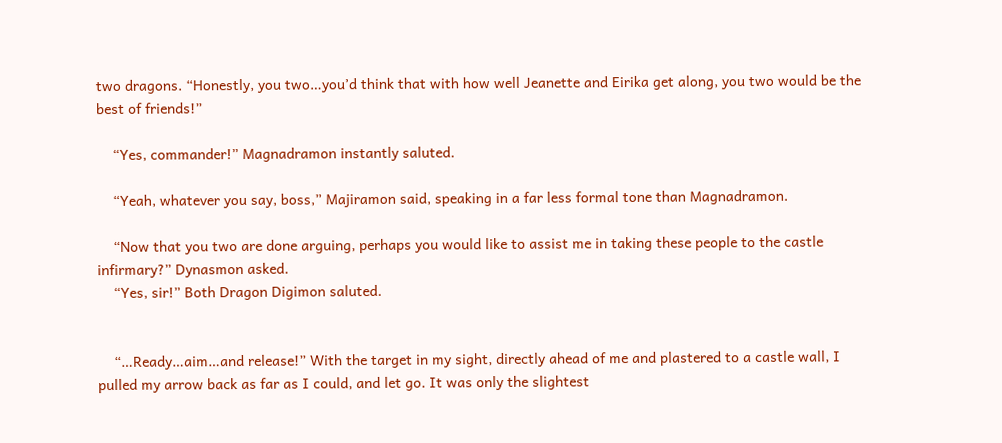two dragons. “Honestly, you two…you’d think that with how well Jeanette and Eirika get along, you two would be the best of friends!”

    “Yes, commander!” Magnadramon instantly saluted.

    “Yeah, whatever you say, boss,” Majiramon said, speaking in a far less formal tone than Magnadramon.

    “Now that you two are done arguing, perhaps you would like to assist me in taking these people to the castle infirmary?” Dynasmon asked.
    “Yes, sir!” Both Dragon Digimon saluted.


    “…Ready…aim…and release!” With the target in my sight, directly ahead of me and plastered to a castle wall, I pulled my arrow back as far as I could, and let go. It was only the slightest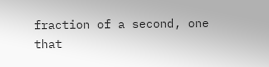fraction of a second, one that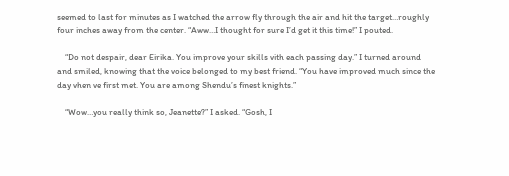seemed to last for minutes as I watched the arrow fly through the air and hit the target…roughly four inches away from the center. “Aww…I thought for sure I’d get it this time!” I pouted.

    “Do not despair, dear Eirika. You improve your skills vith each passing day.” I turned around and smiled, knowing that the voice belonged to my best friend. “You have improved much since the day vhen ve first met. You are among Shendu’s finest knights.”

    “Wow…you really think so, Jeanette?” I asked. “Gosh, I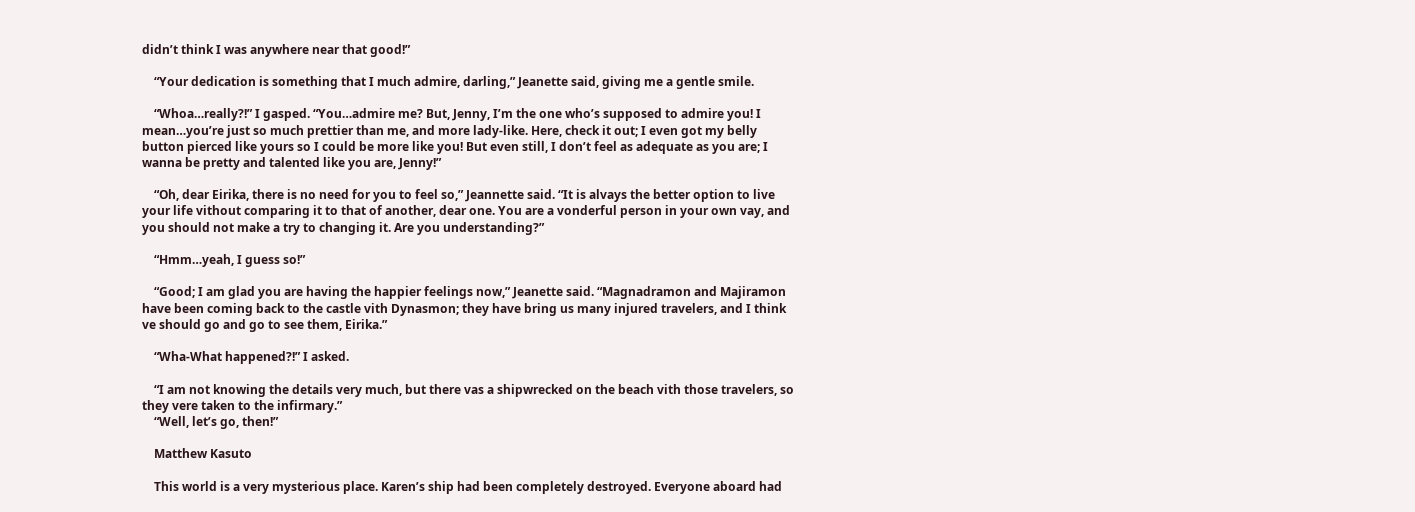didn’t think I was anywhere near that good!”

    “Your dedication is something that I much admire, darling,” Jeanette said, giving me a gentle smile.

    “Whoa…really?!” I gasped. “You…admire me? But, Jenny, I’m the one who’s supposed to admire you! I mean…you’re just so much prettier than me, and more lady-like. Here, check it out; I even got my belly button pierced like yours so I could be more like you! But even still, I don’t feel as adequate as you are; I wanna be pretty and talented like you are, Jenny!”

    “Oh, dear Eirika, there is no need for you to feel so,” Jeannette said. “It is alvays the better option to live your life vithout comparing it to that of another, dear one. You are a vonderful person in your own vay, and you should not make a try to changing it. Are you understanding?”

    “Hmm…yeah, I guess so!”

    “Good; I am glad you are having the happier feelings now,” Jeanette said. “Magnadramon and Majiramon have been coming back to the castle vith Dynasmon; they have bring us many injured travelers, and I think ve should go and go to see them, Eirika.”

    “Wha-What happened?!” I asked.

    “I am not knowing the details very much, but there vas a shipwrecked on the beach vith those travelers, so they vere taken to the infirmary.”
    “Well, let’s go, then!”

    Matthew Kasuto

    This world is a very mysterious place. Karen’s ship had been completely destroyed. Everyone aboard had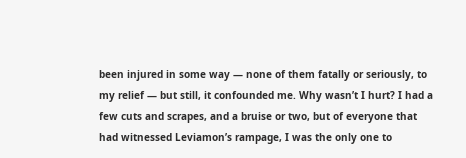been injured in some way — none of them fatally or seriously, to my relief — but still, it confounded me. Why wasn’t I hurt? I had a few cuts and scrapes, and a bruise or two, but of everyone that had witnessed Leviamon’s rampage, I was the only one to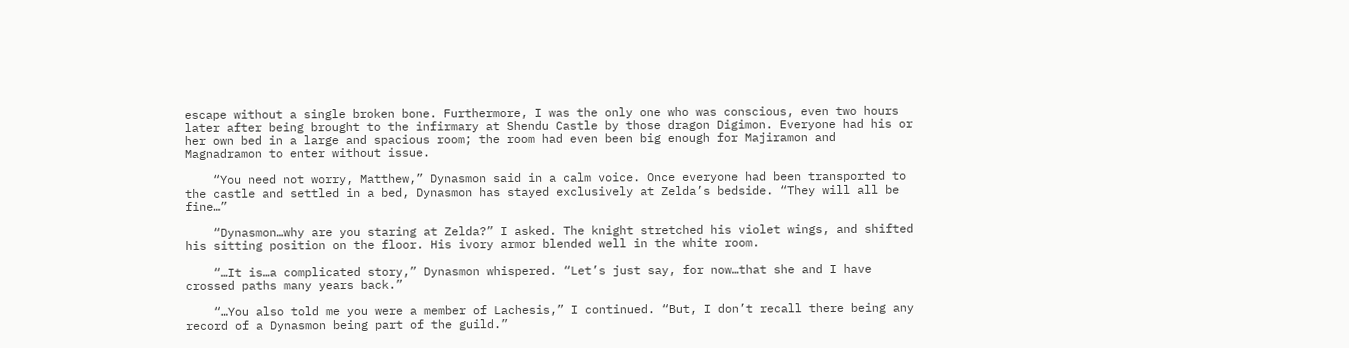escape without a single broken bone. Furthermore, I was the only one who was conscious, even two hours later after being brought to the infirmary at Shendu Castle by those dragon Digimon. Everyone had his or her own bed in a large and spacious room; the room had even been big enough for Majiramon and Magnadramon to enter without issue.

    “You need not worry, Matthew,” Dynasmon said in a calm voice. Once everyone had been transported to the castle and settled in a bed, Dynasmon has stayed exclusively at Zelda’s bedside. “They will all be fine…”

    “Dynasmon…why are you staring at Zelda?” I asked. The knight stretched his violet wings, and shifted his sitting position on the floor. His ivory armor blended well in the white room.

    “…It is…a complicated story,” Dynasmon whispered. “Let’s just say, for now…that she and I have crossed paths many years back.”

    “…You also told me you were a member of Lachesis,” I continued. “But, I don’t recall there being any record of a Dynasmon being part of the guild.”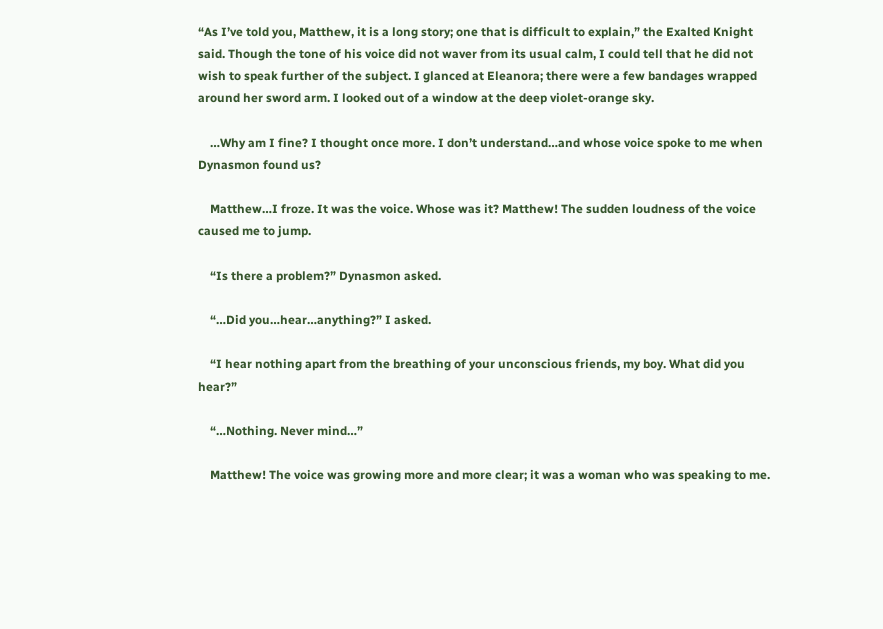“As I’ve told you, Matthew, it is a long story; one that is difficult to explain,” the Exalted Knight said. Though the tone of his voice did not waver from its usual calm, I could tell that he did not wish to speak further of the subject. I glanced at Eleanora; there were a few bandages wrapped around her sword arm. I looked out of a window at the deep violet-orange sky.

    …Why am I fine? I thought once more. I don’t understand…and whose voice spoke to me when Dynasmon found us?

    Matthew…I froze. It was the voice. Whose was it? Matthew! The sudden loudness of the voice caused me to jump.

    “Is there a problem?” Dynasmon asked.

    “…Did you…hear…anything?” I asked.

    “I hear nothing apart from the breathing of your unconscious friends, my boy. What did you hear?”

    “…Nothing. Never mind…”

    Matthew! The voice was growing more and more clear; it was a woman who was speaking to me.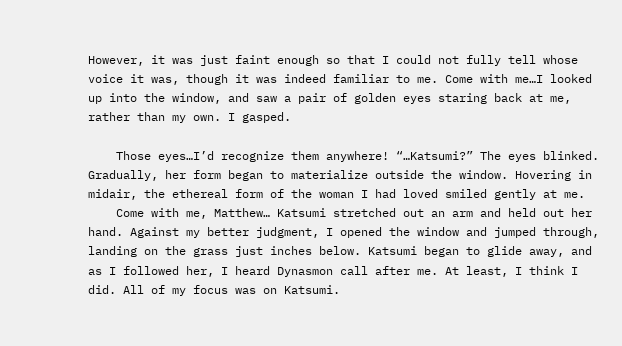However, it was just faint enough so that I could not fully tell whose voice it was, though it was indeed familiar to me. Come with me…I looked up into the window, and saw a pair of golden eyes staring back at me, rather than my own. I gasped.

    Those eyes…I’d recognize them anywhere! “…Katsumi?” The eyes blinked. Gradually, her form began to materialize outside the window. Hovering in midair, the ethereal form of the woman I had loved smiled gently at me.
    Come with me, Matthew… Katsumi stretched out an arm and held out her hand. Against my better judgment, I opened the window and jumped through, landing on the grass just inches below. Katsumi began to glide away, and as I followed her, I heard Dynasmon call after me. At least, I think I did. All of my focus was on Katsumi.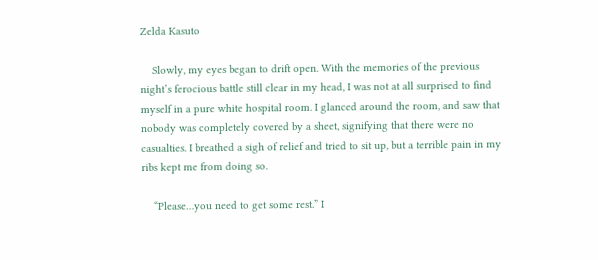Zelda Kasuto

    Slowly, my eyes began to drift open. With the memories of the previous night’s ferocious battle still clear in my head, I was not at all surprised to find myself in a pure white hospital room. I glanced around the room, and saw that nobody was completely covered by a sheet, signifying that there were no casualties. I breathed a sigh of relief and tried to sit up, but a terrible pain in my ribs kept me from doing so.

    “Please…you need to get some rest.” I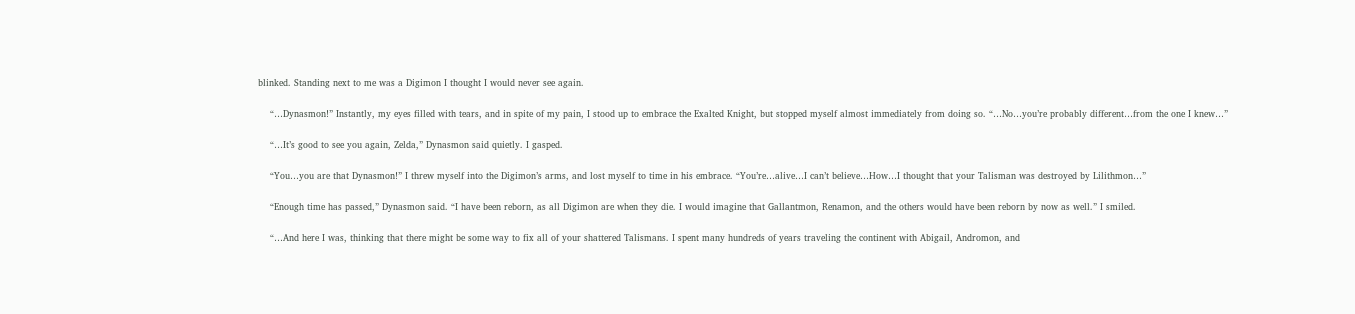blinked. Standing next to me was a Digimon I thought I would never see again.

    “…Dynasmon!” Instantly, my eyes filled with tears, and in spite of my pain, I stood up to embrace the Exalted Knight, but stopped myself almost immediately from doing so. “…No…you’re probably different…from the one I knew…”

    “…It’s good to see you again, Zelda,” Dynasmon said quietly. I gasped.

    “You…you are that Dynasmon!” I threw myself into the Digimon’s arms, and lost myself to time in his embrace. “You’re…alive…I can’t believe…How…I thought that your Talisman was destroyed by Lilithmon…”

    “Enough time has passed,” Dynasmon said. “I have been reborn, as all Digimon are when they die. I would imagine that Gallantmon, Renamon, and the others would have been reborn by now as well.” I smiled.

    “…And here I was, thinking that there might be some way to fix all of your shattered Talismans. I spent many hundreds of years traveling the continent with Abigail, Andromon, and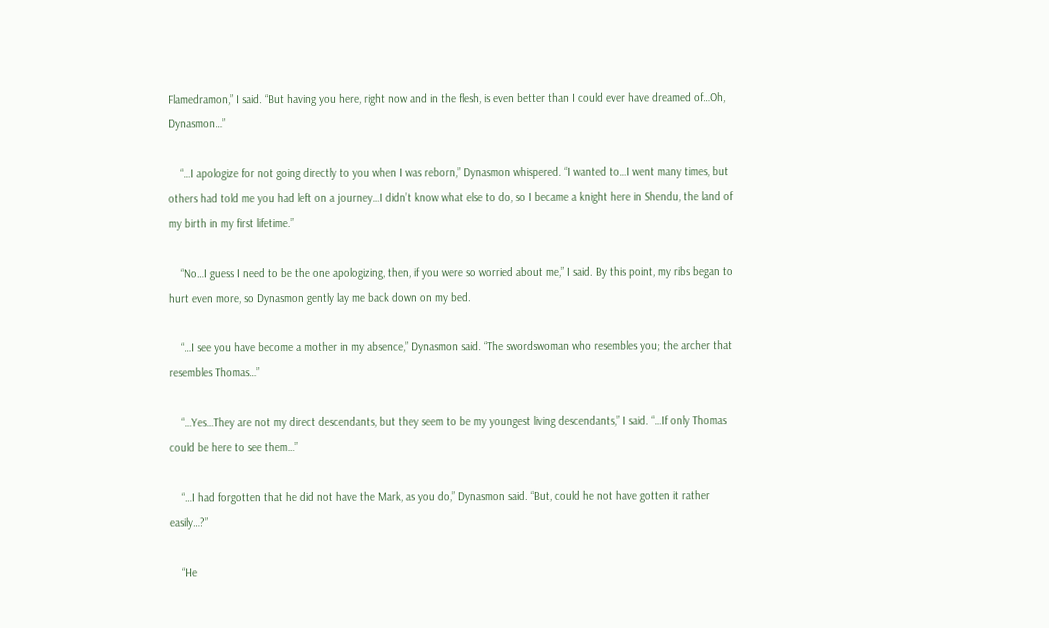Flamedramon,” I said. “But having you here, right now and in the flesh, is even better than I could ever have dreamed of…Oh, Dynasmon…”

    “…I apologize for not going directly to you when I was reborn,” Dynasmon whispered. “I wanted to…I went many times, but others had told me you had left on a journey…I didn’t know what else to do, so I became a knight here in Shendu, the land of my birth in my first lifetime.”

    “No…I guess I need to be the one apologizing, then, if you were so worried about me,” I said. By this point, my ribs began to hurt even more, so Dynasmon gently lay me back down on my bed.

    “…I see you have become a mother in my absence,” Dynasmon said. “The swordswoman who resembles you; the archer that resembles Thomas…”

    “…Yes…They are not my direct descendants, but they seem to be my youngest living descendants,” I said. “…If only Thomas could be here to see them…”

    “…I had forgotten that he did not have the Mark, as you do,” Dynasmon said. “But, could he not have gotten it rather easily…?”

    “He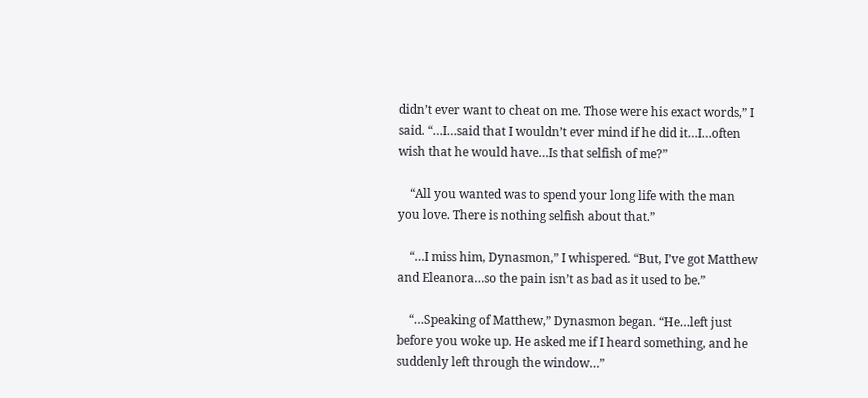didn’t ever want to cheat on me. Those were his exact words,” I said. “…I…said that I wouldn’t ever mind if he did it…I…often wish that he would have…Is that selfish of me?”

    “All you wanted was to spend your long life with the man you love. There is nothing selfish about that.”

    “…I miss him, Dynasmon,” I whispered. “But, I’ve got Matthew and Eleanora…so the pain isn’t as bad as it used to be.”

    “…Speaking of Matthew,” Dynasmon began. “He…left just before you woke up. He asked me if I heard something, and he suddenly left through the window…”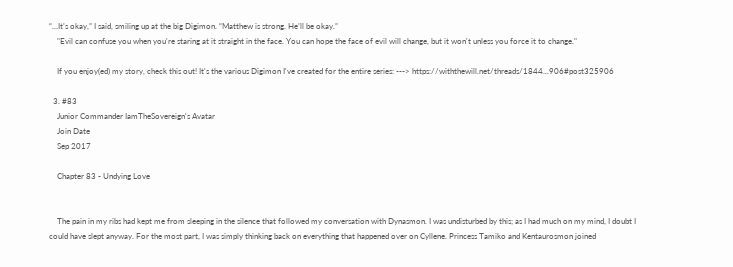“…It’s okay,” I said, smiling up at the big Digimon. “Matthew is strong. He’ll be okay.”
    "Evil can confuse you when you're staring at it straight in the face. You can hope the face of evil will change, but it won't unless you force it to change."

    If you enjoy(ed) my story, check this out! It's the various Digimon I've created for the entire series: ---> https://withthewill.net/threads/1844...906#post325906

  3. #83
    Junior Commander IamTheSovereign's Avatar
    Join Date
    Sep 2017

    Chapter 83 - Undying Love


    The pain in my ribs had kept me from sleeping in the silence that followed my conversation with Dynasmon. I was undisturbed by this; as I had much on my mind, I doubt I could have slept anyway. For the most part, I was simply thinking back on everything that happened over on Cyllene. Princess Tamiko and Kentaurosmon joined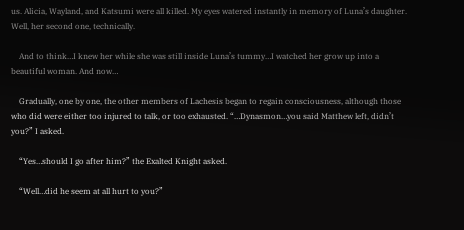us. Alicia, Wayland, and Katsumi were all killed. My eyes watered instantly in memory of Luna’s daughter. Well, her second one, technically.

    And to think…I knew her while she was still inside Luna’s tummy…I watched her grow up into a beautiful woman. And now…

    Gradually, one by one, the other members of Lachesis began to regain consciousness, although those who did were either too injured to talk, or too exhausted. “…Dynasmon…you said Matthew left, didn’t you?” I asked.

    “Yes…should I go after him?” the Exalted Knight asked.

    “Well…did he seem at all hurt to you?”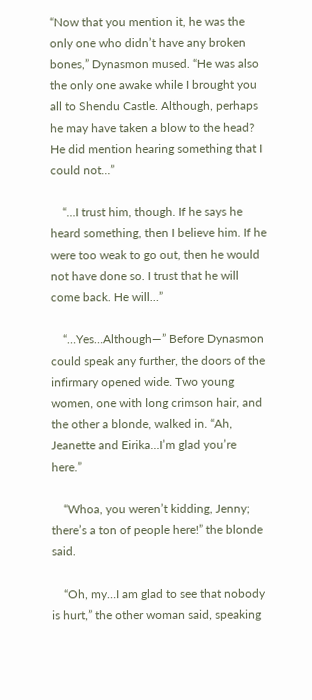“Now that you mention it, he was the only one who didn’t have any broken bones,” Dynasmon mused. “He was also the only one awake while I brought you all to Shendu Castle. Although, perhaps he may have taken a blow to the head? He did mention hearing something that I could not…”

    “…I trust him, though. If he says he heard something, then I believe him. If he were too weak to go out, then he would not have done so. I trust that he will come back. He will…”

    “…Yes…Although—” Before Dynasmon could speak any further, the doors of the infirmary opened wide. Two young women, one with long crimson hair, and the other a blonde, walked in. “Ah, Jeanette and Eirika…I’m glad you’re here.”

    “Whoa, you weren’t kidding, Jenny; there’s a ton of people here!” the blonde said.

    “Oh, my…I am glad to see that nobody is hurt,” the other woman said, speaking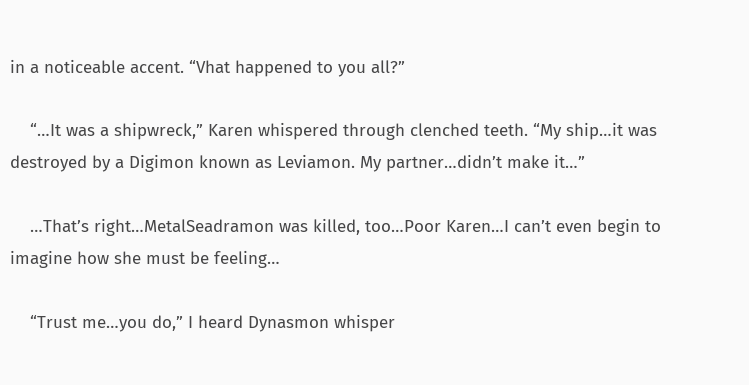in a noticeable accent. “Vhat happened to you all?”

    “…It was a shipwreck,” Karen whispered through clenched teeth. “My ship…it was destroyed by a Digimon known as Leviamon. My partner…didn’t make it…”

    …That’s right…MetalSeadramon was killed, too…Poor Karen…I can’t even begin to imagine how she must be feeling…

    “Trust me…you do,” I heard Dynasmon whisper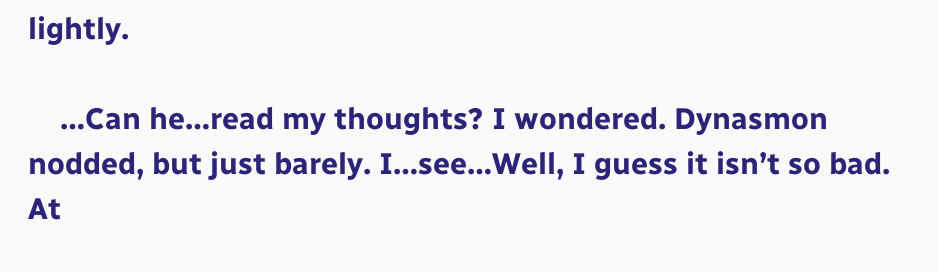lightly.

    …Can he…read my thoughts? I wondered. Dynasmon nodded, but just barely. I…see…Well, I guess it isn’t so bad. At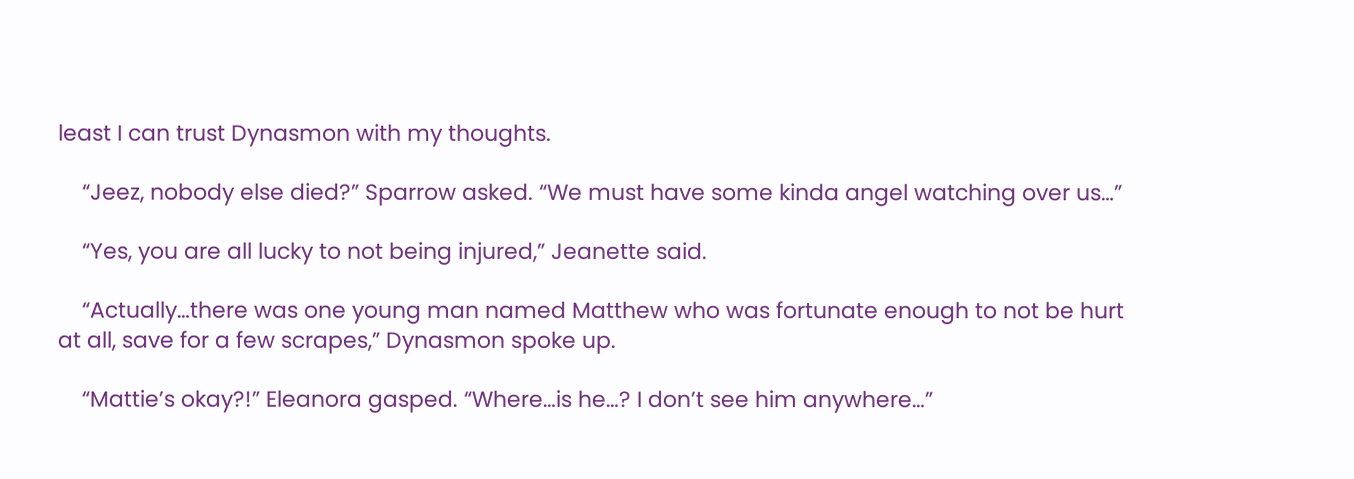least I can trust Dynasmon with my thoughts.

    “Jeez, nobody else died?” Sparrow asked. “We must have some kinda angel watching over us…”

    “Yes, you are all lucky to not being injured,” Jeanette said.

    “Actually…there was one young man named Matthew who was fortunate enough to not be hurt at all, save for a few scrapes,” Dynasmon spoke up.

    “Mattie’s okay?!” Eleanora gasped. “Where…is he…? I don’t see him anywhere…”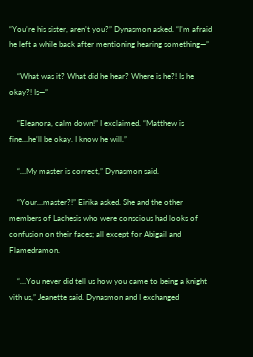“You’re his sister, aren’t you?” Dynasmon asked. “I’m afraid he left a while back after mentioning hearing something—”

    “What was it? What did he hear? Where is he?! Is he okay?! Is—”

    “Eleanora, calm down!” I exclaimed. “Matthew is fine…he’ll be okay. I know he will.”

    “…My master is correct,” Dynasmon said.

    “Your…master?!” Eirika asked. She and the other members of Lachesis who were conscious had looks of confusion on their faces; all except for Abigail and Flamedramon.

    “…You never did tell us how you came to being a knight vith us,” Jeanette said. Dynasmon and I exchanged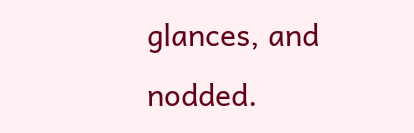glances, and nodded.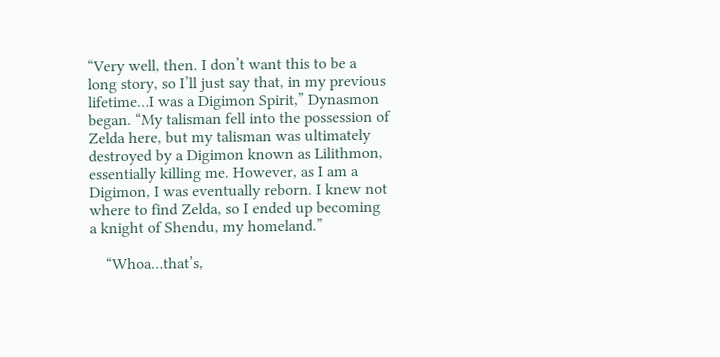“Very well, then. I don’t want this to be a long story, so I’ll just say that, in my previous lifetime…I was a Digimon Spirit,” Dynasmon began. “My talisman fell into the possession of Zelda here, but my talisman was ultimately destroyed by a Digimon known as Lilithmon, essentially killing me. However, as I am a Digimon, I was eventually reborn. I knew not where to find Zelda, so I ended up becoming a knight of Shendu, my homeland.”

    “Whoa…that’s,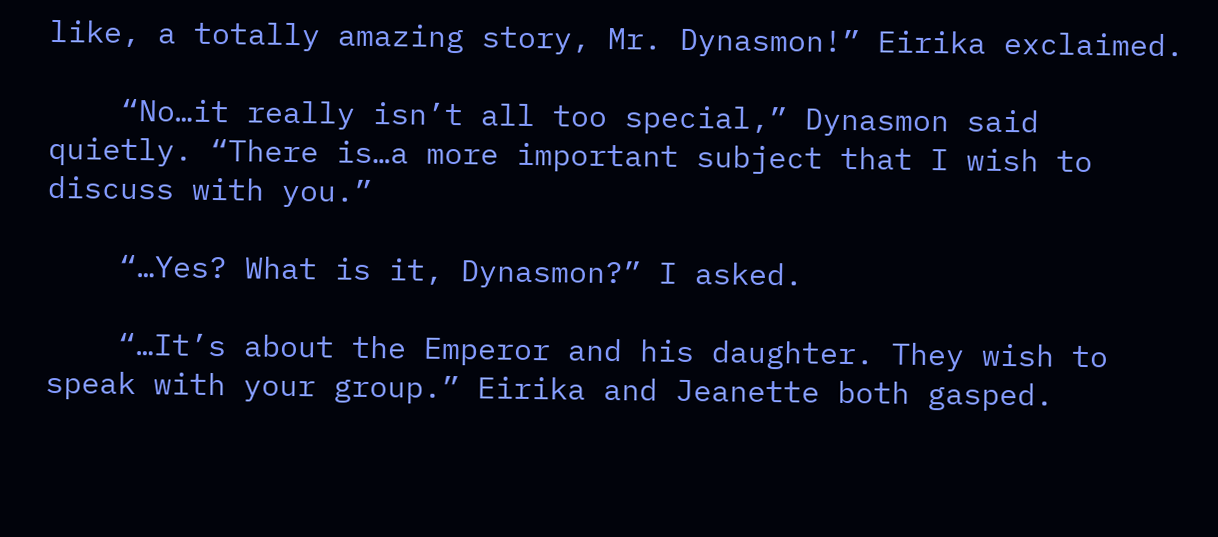like, a totally amazing story, Mr. Dynasmon!” Eirika exclaimed.

    “No…it really isn’t all too special,” Dynasmon said quietly. “There is…a more important subject that I wish to discuss with you.”

    “…Yes? What is it, Dynasmon?” I asked.

    “…It’s about the Emperor and his daughter. They wish to speak with your group.” Eirika and Jeanette both gasped.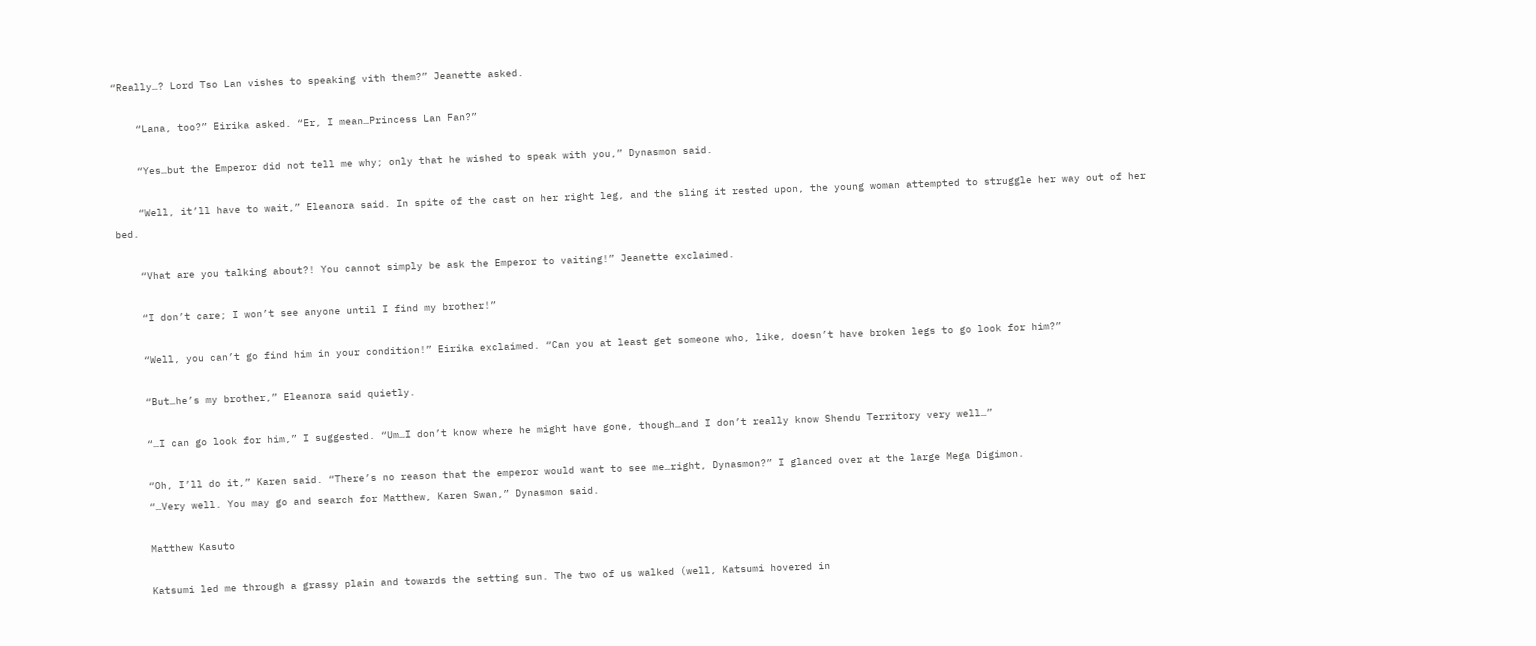“Really…? Lord Tso Lan vishes to speaking vith them?” Jeanette asked.

    “Lana, too?” Eirika asked. “Er, I mean…Princess Lan Fan?”

    “Yes…but the Emperor did not tell me why; only that he wished to speak with you,” Dynasmon said.

    “Well, it’ll have to wait,” Eleanora said. In spite of the cast on her right leg, and the sling it rested upon, the young woman attempted to struggle her way out of her bed.

    “Vhat are you talking about?! You cannot simply be ask the Emperor to vaiting!” Jeanette exclaimed.

    “I don’t care; I won’t see anyone until I find my brother!”

    “Well, you can’t go find him in your condition!” Eirika exclaimed. “Can you at least get someone who, like, doesn’t have broken legs to go look for him?”

    “But…he’s my brother,” Eleanora said quietly.

    “…I can go look for him,” I suggested. “Um…I don’t know where he might have gone, though…and I don’t really know Shendu Territory very well…”

    “Oh, I’ll do it,” Karen said. “There’s no reason that the emperor would want to see me…right, Dynasmon?” I glanced over at the large Mega Digimon.
    “…Very well. You may go and search for Matthew, Karen Swan,” Dynasmon said.

    Matthew Kasuto

    Katsumi led me through a grassy plain and towards the setting sun. The two of us walked (well, Katsumi hovered in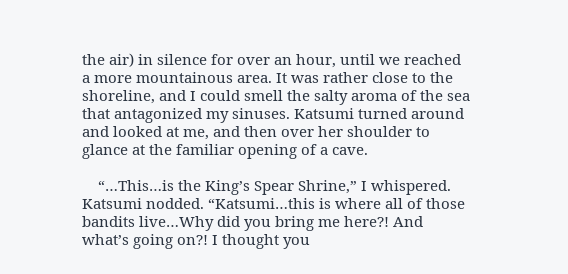the air) in silence for over an hour, until we reached a more mountainous area. It was rather close to the shoreline, and I could smell the salty aroma of the sea that antagonized my sinuses. Katsumi turned around and looked at me, and then over her shoulder to glance at the familiar opening of a cave.

    “…This…is the King’s Spear Shrine,” I whispered. Katsumi nodded. “Katsumi…this is where all of those bandits live…Why did you bring me here?! And what’s going on?! I thought you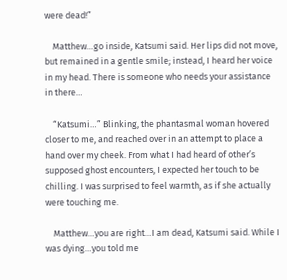were dead!”

    Matthew…go inside, Katsumi said. Her lips did not move, but remained in a gentle smile; instead, I heard her voice in my head. There is someone who needs your assistance in there…

    “Katsumi…” Blinking, the phantasmal woman hovered closer to me, and reached over in an attempt to place a hand over my cheek. From what I had heard of other’s supposed ghost encounters, I expected her touch to be chilling. I was surprised to feel warmth, as if she actually were touching me.

    Matthew…you are right…I am dead, Katsumi said. While I was dying…you told me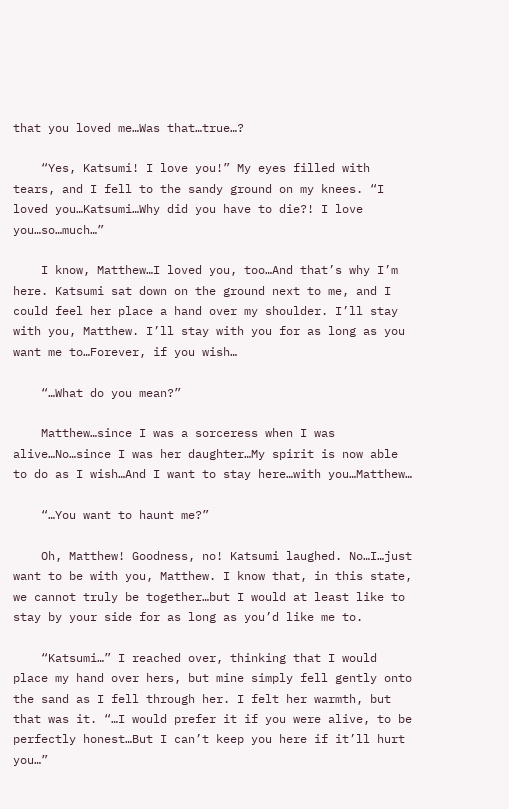that you loved me…Was that…true…?

    “Yes, Katsumi! I love you!” My eyes filled with tears, and I fell to the sandy ground on my knees. “I loved you…Katsumi…Why did you have to die?! I love you…so…much…”

    I know, Matthew…I loved you, too…And that’s why I’m here. Katsumi sat down on the ground next to me, and I could feel her place a hand over my shoulder. I’ll stay with you, Matthew. I’ll stay with you for as long as you want me to…Forever, if you wish…

    “…What do you mean?”

    Matthew…since I was a sorceress when I was alive…No…since I was her daughter…My spirit is now able to do as I wish…And I want to stay here…with you…Matthew…

    “…You want to haunt me?”

    Oh, Matthew! Goodness, no! Katsumi laughed. No…I…just want to be with you, Matthew. I know that, in this state, we cannot truly be together…but I would at least like to stay by your side for as long as you’d like me to.

    “Katsumi…” I reached over, thinking that I would place my hand over hers, but mine simply fell gently onto the sand as I fell through her. I felt her warmth, but that was it. “…I would prefer it if you were alive, to be perfectly honest…But I can’t keep you here if it’ll hurt you…”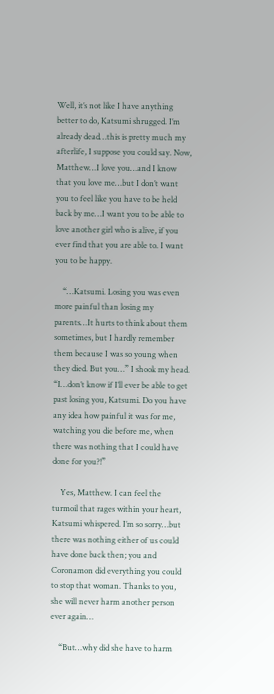Well, it’s not like I have anything better to do, Katsumi shrugged. I’m already dead…this is pretty much my afterlife, I suppose you could say. Now, Matthew…I love you…and I know that you love me…but I don’t want you to feel like you have to be held back by me…I want you to be able to love another girl who is alive, if you ever find that you are able to. I want you to be happy.

    “…Katsumi. Losing you was even more painful than losing my parents…It hurts to think about them sometimes, but I hardly remember them because I was so young when they died. But you…” I shook my head. “I…don’t know if I’ll ever be able to get past losing you, Katsumi. Do you have any idea how painful it was for me, watching you die before me, when there was nothing that I could have done for you?!”

    Yes, Matthew. I can feel the turmoil that rages within your heart, Katsumi whispered. I’m so sorry…but there was nothing either of us could have done back then; you and Coronamon did everything you could to stop that woman. Thanks to you, she will never harm another person ever again…

    “But…why did she have to harm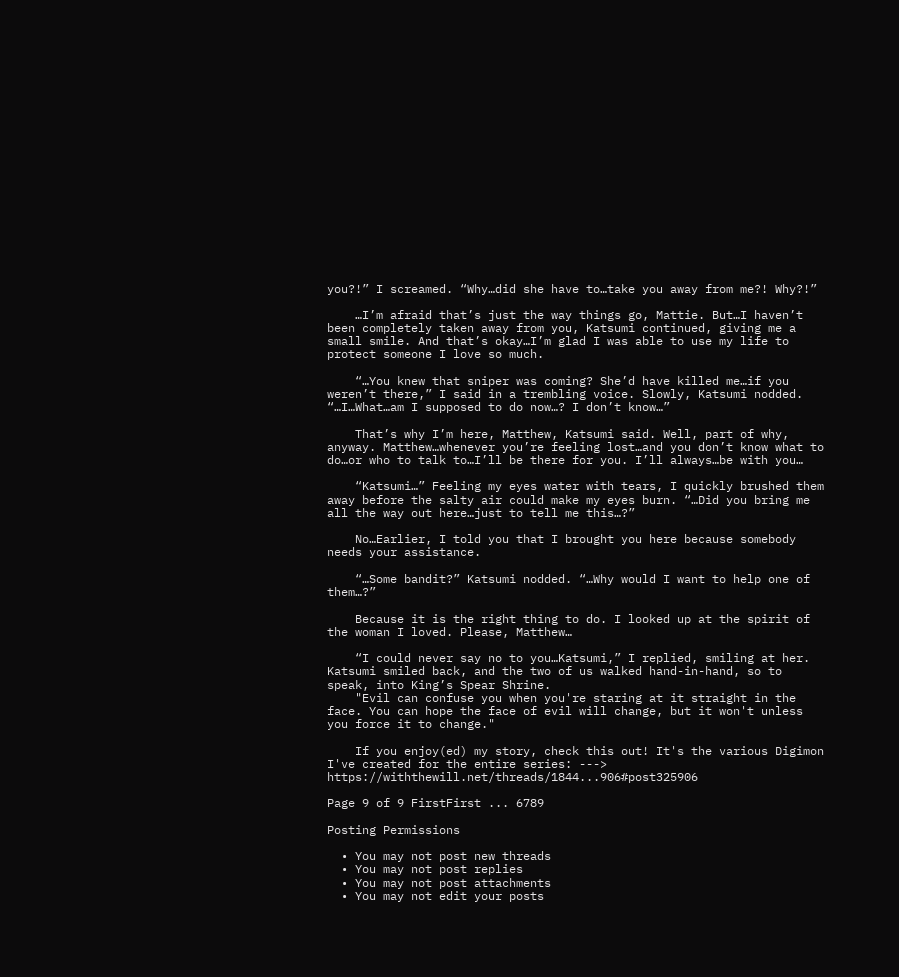you?!” I screamed. “Why…did she have to…take you away from me?! Why?!”

    …I’m afraid that’s just the way things go, Mattie. But…I haven’t been completely taken away from you, Katsumi continued, giving me a small smile. And that’s okay…I’m glad I was able to use my life to protect someone I love so much.

    “…You knew that sniper was coming? She’d have killed me…if you weren’t there,” I said in a trembling voice. Slowly, Katsumi nodded. “…I…What…am I supposed to do now…? I don’t know…”

    That’s why I’m here, Matthew, Katsumi said. Well, part of why, anyway. Matthew…whenever you’re feeling lost…and you don’t know what to do…or who to talk to…I’ll be there for you. I’ll always…be with you…

    “Katsumi…” Feeling my eyes water with tears, I quickly brushed them away before the salty air could make my eyes burn. “…Did you bring me all the way out here…just to tell me this…?”

    No…Earlier, I told you that I brought you here because somebody needs your assistance.

    “…Some bandit?” Katsumi nodded. “…Why would I want to help one of them…?”

    Because it is the right thing to do. I looked up at the spirit of the woman I loved. Please, Matthew…

    “I could never say no to you…Katsumi,” I replied, smiling at her. Katsumi smiled back, and the two of us walked hand-in-hand, so to speak, into King’s Spear Shrine.
    "Evil can confuse you when you're staring at it straight in the face. You can hope the face of evil will change, but it won't unless you force it to change."

    If you enjoy(ed) my story, check this out! It's the various Digimon I've created for the entire series: ---> https://withthewill.net/threads/1844...906#post325906

Page 9 of 9 FirstFirst ... 6789

Posting Permissions

  • You may not post new threads
  • You may not post replies
  • You may not post attachments
  • You may not edit your posts